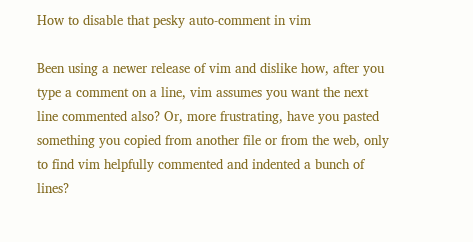How to disable that pesky auto-comment in vim

Been using a newer release of vim and dislike how, after you type a comment on a line, vim assumes you want the next line commented also? Or, more frustrating, have you pasted something you copied from another file or from the web, only to find vim helpfully commented and indented a bunch of lines?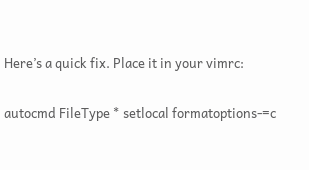Here’s a quick fix. Place it in your vimrc:

autocmd FileType * setlocal formatoptions-=c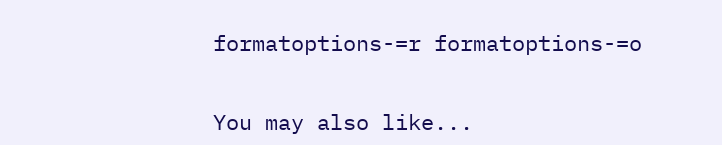formatoptions-=r formatoptions-=o


You may also like...